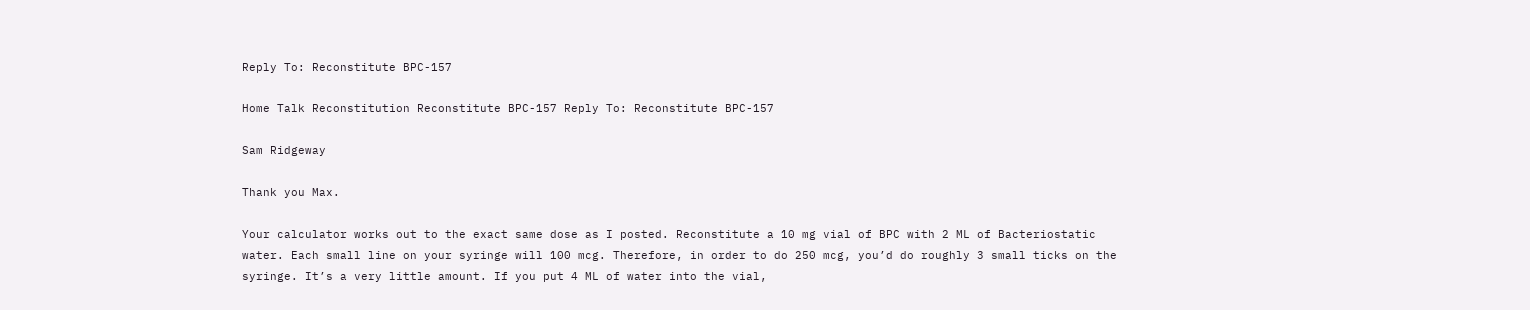Reply To: Reconstitute BPC-157

Home Talk Reconstitution Reconstitute BPC-157 Reply To: Reconstitute BPC-157

Sam Ridgeway

Thank you Max.

Your calculator works out to the exact same dose as I posted. Reconstitute a 10 mg vial of BPC with 2 ML of Bacteriostatic water. Each small line on your syringe will 100 mcg. Therefore, in order to do 250 mcg, you’d do roughly 3 small ticks on the syringe. It’s a very little amount. If you put 4 ML of water into the vial,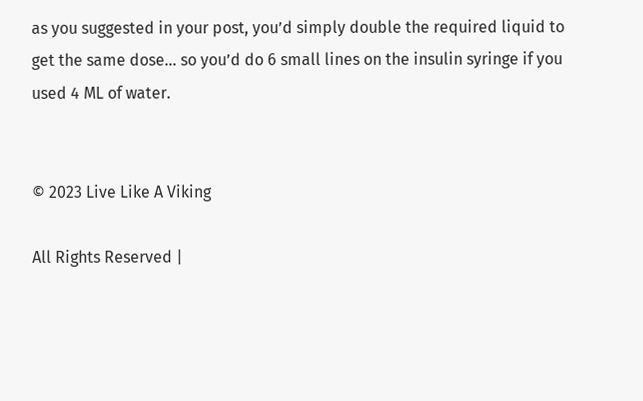as you suggested in your post, you’d simply double the required liquid to get the same dose… so you’d do 6 small lines on the insulin syringe if you used 4 ML of water.


© 2023 Live Like A Viking

All Rights Reserved |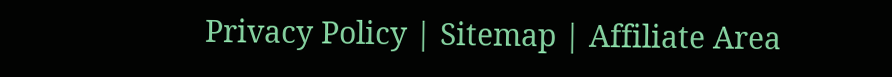Privacy Policy | Sitemap | Affiliate Area